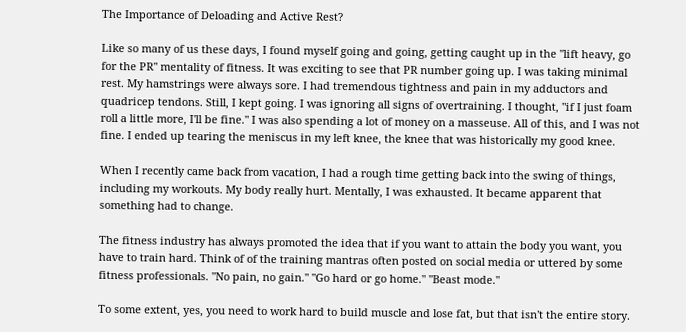The Importance of Deloading and Active Rest?

Like so many of us these days, I found myself going and going, getting caught up in the "lift heavy, go for the PR" mentality of fitness. It was exciting to see that PR number going up. I was taking minimal rest. My hamstrings were always sore. I had tremendous tightness and pain in my adductors and quadricep tendons. Still, I kept going. I was ignoring all signs of overtraining. I thought, "if I just foam roll a little more, I'll be fine." I was also spending a lot of money on a masseuse. All of this, and I was not fine. I ended up tearing the meniscus in my left knee, the knee that was historically my good knee.

When I recently came back from vacation, I had a rough time getting back into the swing of things, including my workouts. My body really hurt. Mentally, I was exhausted. It became apparent that something had to change.

The fitness industry has always promoted the idea that if you want to attain the body you want, you have to train hard. Think of of the training mantras often posted on social media or uttered by some fitness professionals. "No pain, no gain." "Go hard or go home." "Beast mode."

To some extent, yes, you need to work hard to build muscle and lose fat, but that isn't the entire story.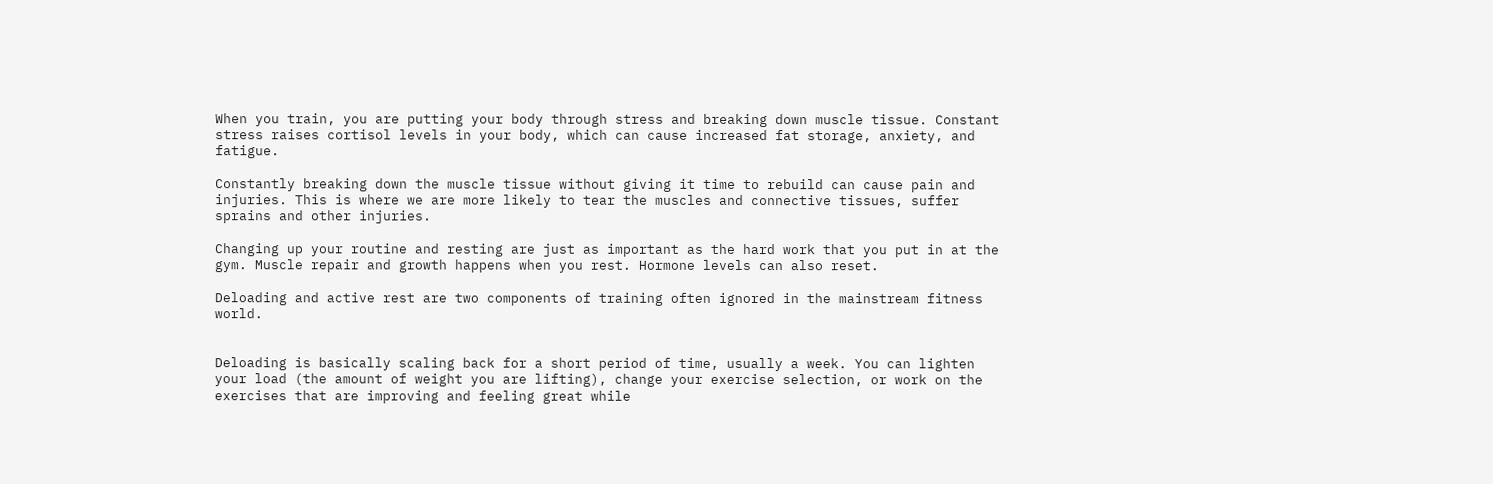When you train, you are putting your body through stress and breaking down muscle tissue. Constant stress raises cortisol levels in your body, which can cause increased fat storage, anxiety, and fatigue.

Constantly breaking down the muscle tissue without giving it time to rebuild can cause pain and injuries. This is where we are more likely to tear the muscles and connective tissues, suffer sprains and other injuries.

Changing up your routine and resting are just as important as the hard work that you put in at the gym. Muscle repair and growth happens when you rest. Hormone levels can also reset.

Deloading and active rest are two components of training often ignored in the mainstream fitness world.


Deloading is basically scaling back for a short period of time, usually a week. You can lighten your load (the amount of weight you are lifting), change your exercise selection, or work on the exercises that are improving and feeling great while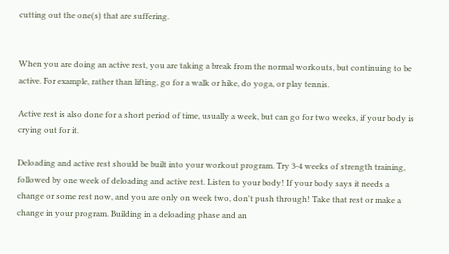cutting out the one(s) that are suffering.


When you are doing an active rest, you are taking a break from the normal workouts, but continuing to be active. For example, rather than lifting, go for a walk or hike, do yoga, or play tennis.

Active rest is also done for a short period of time, usually a week, but can go for two weeks, if your body is crying out for it.

Deloading and active rest should be built into your workout program. Try 3-4 weeks of strength training, followed by one week of deloading and active rest. Listen to your body! If your body says it needs a change or some rest now, and you are only on week two, don't push through! Take that rest or make a change in your program. Building in a deloading phase and an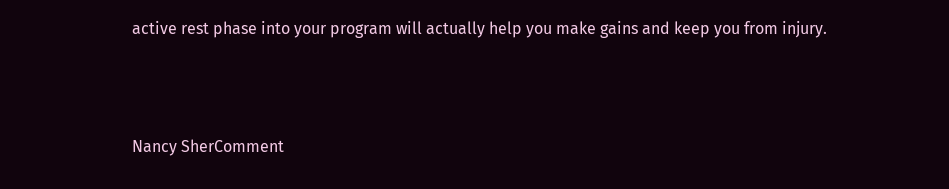active rest phase into your program will actually help you make gains and keep you from injury.



Nancy SherComment